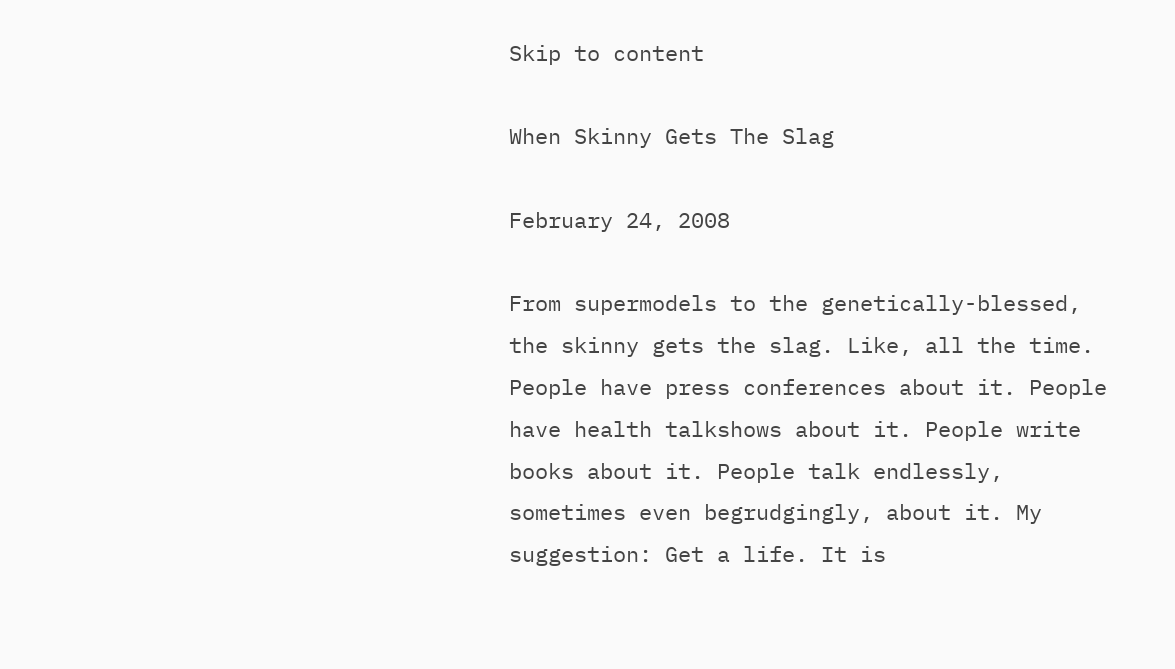Skip to content

When Skinny Gets The Slag

February 24, 2008

From supermodels to the genetically-blessed, the skinny gets the slag. Like, all the time. People have press conferences about it. People have health talkshows about it. People write books about it. People talk endlessly, sometimes even begrudgingly, about it. My suggestion: Get a life. It is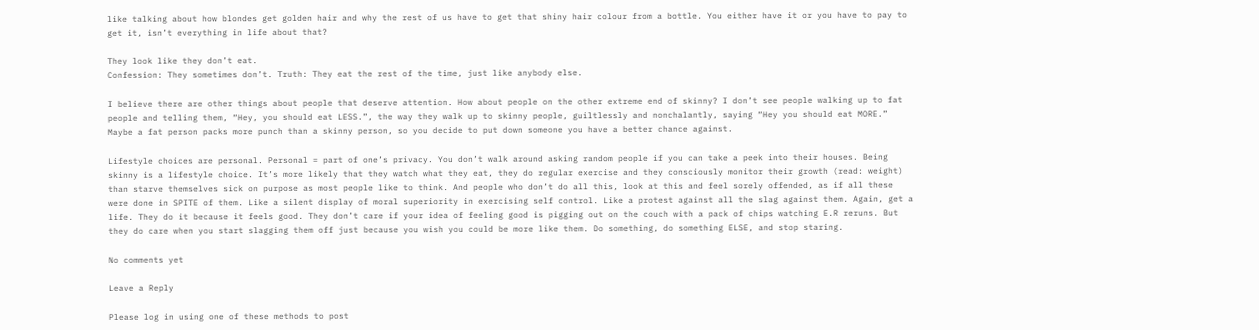like talking about how blondes get golden hair and why the rest of us have to get that shiny hair colour from a bottle. You either have it or you have to pay to get it, isn’t everything in life about that?

They look like they don’t eat.
Confession: They sometimes don’t. Truth: They eat the rest of the time, just like anybody else.

I believe there are other things about people that deserve attention. How about people on the other extreme end of skinny? I don’t see people walking up to fat people and telling them, “Hey, you should eat LESS.”, the way they walk up to skinny people, guiltlessly and nonchalantly, saying “Hey you should eat MORE.” Maybe a fat person packs more punch than a skinny person, so you decide to put down someone you have a better chance against.

Lifestyle choices are personal. Personal = part of one’s privacy. You don’t walk around asking random people if you can take a peek into their houses. Being skinny is a lifestyle choice. It’s more likely that they watch what they eat, they do regular exercise and they consciously monitor their growth (read: weight) than starve themselves sick on purpose as most people like to think. And people who don’t do all this, look at this and feel sorely offended, as if all these were done in SPITE of them. Like a silent display of moral superiority in exercising self control. Like a protest against all the slag against them. Again, get a life. They do it because it feels good. They don’t care if your idea of feeling good is pigging out on the couch with a pack of chips watching E.R reruns. But they do care when you start slagging them off just because you wish you could be more like them. Do something, do something ELSE, and stop staring.

No comments yet

Leave a Reply

Please log in using one of these methods to post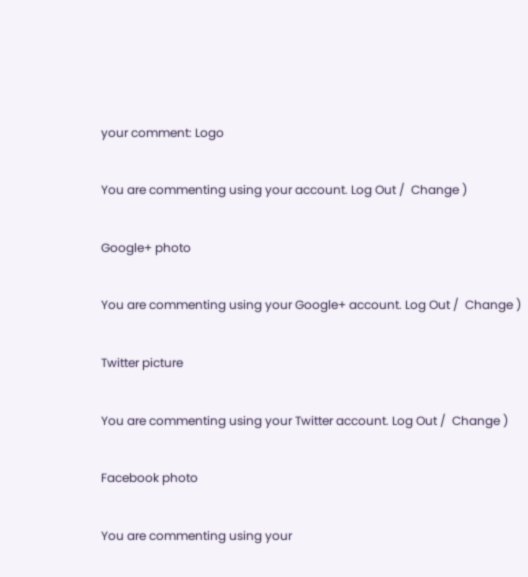your comment: Logo

You are commenting using your account. Log Out /  Change )

Google+ photo

You are commenting using your Google+ account. Log Out /  Change )

Twitter picture

You are commenting using your Twitter account. Log Out /  Change )

Facebook photo

You are commenting using your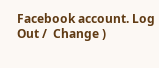Facebook account. Log Out /  Change )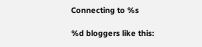Connecting to %s

%d bloggers like this: